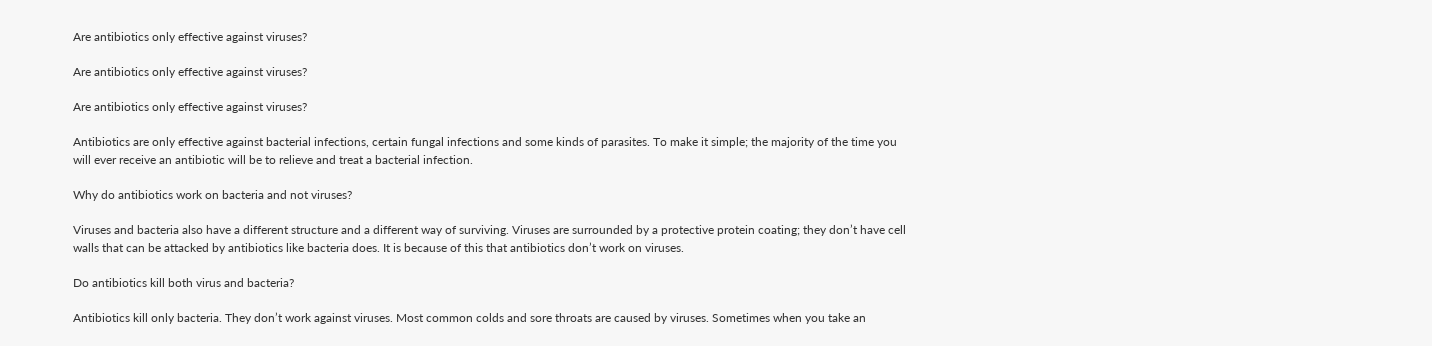Are antibiotics only effective against viruses?

Are antibiotics only effective against viruses?

Are antibiotics only effective against viruses?

Antibiotics are only effective against bacterial infections, certain fungal infections and some kinds of parasites. To make it simple; the majority of the time you will ever receive an antibiotic will be to relieve and treat a bacterial infection.

Why do antibiotics work on bacteria and not viruses?

Viruses and bacteria also have a different structure and a different way of surviving. Viruses are surrounded by a protective protein coating; they don’t have cell walls that can be attacked by antibiotics like bacteria does. It is because of this that antibiotics don’t work on viruses.

Do antibiotics kill both virus and bacteria?

Antibiotics kill only bacteria. They don’t work against viruses. Most common colds and sore throats are caused by viruses. Sometimes when you take an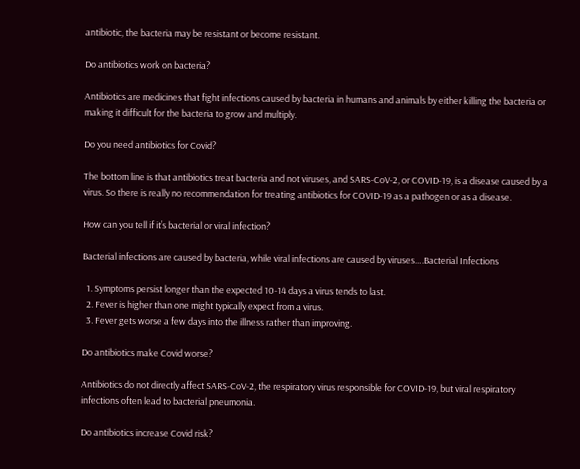antibiotic, the bacteria may be resistant or become resistant.

Do antibiotics work on bacteria?

Antibiotics are medicines that fight infections caused by bacteria in humans and animals by either killing the bacteria or making it difficult for the bacteria to grow and multiply.

Do you need antibiotics for Covid?

The bottom line is that antibiotics treat bacteria and not viruses, and SARS-CoV-2, or COVID-19, is a disease caused by a virus. So there is really no recommendation for treating antibiotics for COVID-19 as a pathogen or as a disease.

How can you tell if it’s bacterial or viral infection?

Bacterial infections are caused by bacteria, while viral infections are caused by viruses….Bacterial Infections

  1. Symptoms persist longer than the expected 10-14 days a virus tends to last.
  2. Fever is higher than one might typically expect from a virus.
  3. Fever gets worse a few days into the illness rather than improving.

Do antibiotics make Covid worse?

Antibiotics do not directly affect SARS-CoV-2, the respiratory virus responsible for COVID-19, but viral respiratory infections often lead to bacterial pneumonia.

Do antibiotics increase Covid risk?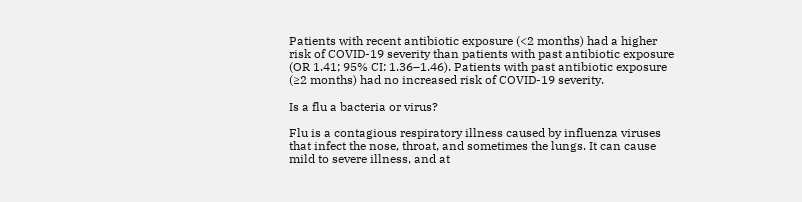Patients with recent antibiotic exposure (<2 months) had a higher risk of COVID-19 severity than patients with past antibiotic exposure (OR 1.41; 95% CI: 1.36–1.46). Patients with past antibiotic exposure (≥2 months) had no increased risk of COVID-19 severity.

Is a flu a bacteria or virus?

Flu is a contagious respiratory illness caused by influenza viruses that infect the nose, throat, and sometimes the lungs. It can cause mild to severe illness, and at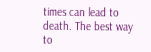times can lead to death. The best way to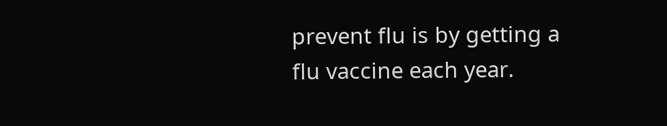prevent flu is by getting a flu vaccine each year.